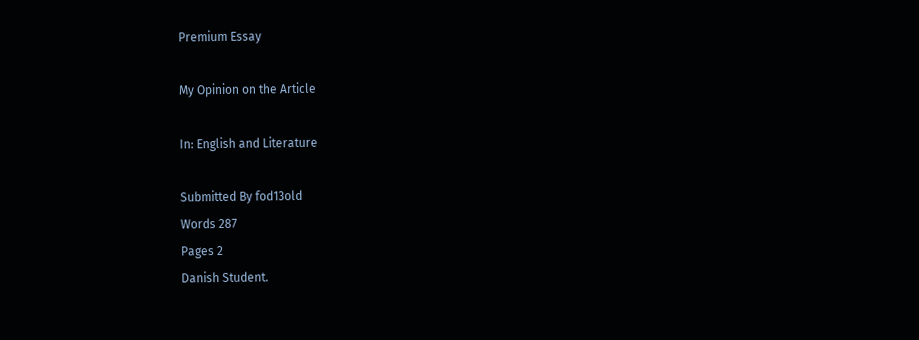Premium Essay

My Opinion on the Article

In: English and Literature

Submitted By fod13old
Words 287
Pages 2
Danish Student.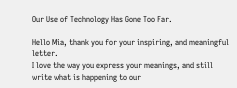Our Use of Technology Has Gone Too Far.

Hello Mia, thank you for your inspiring, and meaningful letter.
I love the way you express your meanings, and still write what is happening to our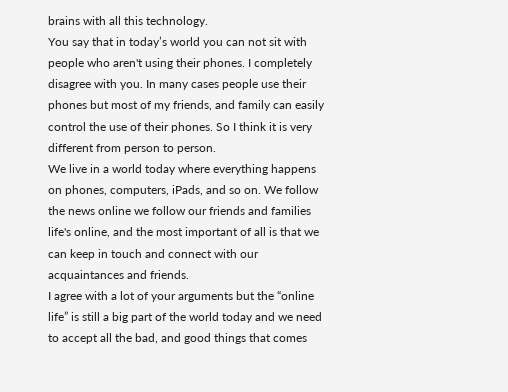brains with all this technology.
You say that in today’s world you can not sit with people who aren't using their phones. I completely disagree with you. In many cases people use their phones but most of my friends, and family can easily control the use of their phones. So I think it is very different from person to person.
We live in a world today where everything happens on phones, computers, iPads, and so on. We follow the news online we follow our friends and families life's online, and the most important of all is that we can keep in touch and connect with our acquaintances and friends.
I agree with a lot of your arguments but the “online life” is still a big part of the world today and we need to accept all the bad, and good things that comes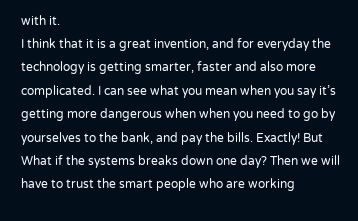with it.
I think that it is a great invention, and for everyday the technology is getting smarter, faster and also more complicated. I can see what you mean when you say it’s getting more dangerous when when you need to go by yourselves to the bank, and pay the bills. Exactly! But What if the systems breaks down one day? Then we will have to trust the smart people who are working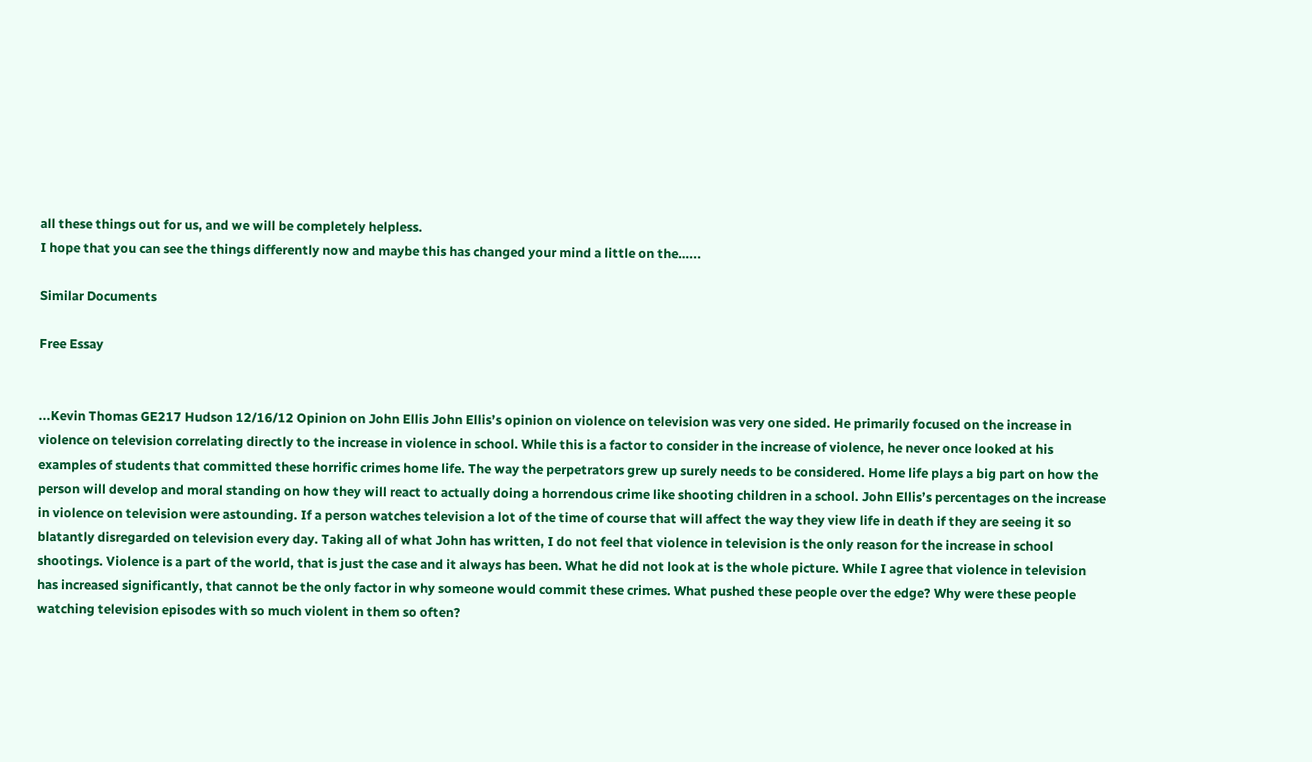all these things out for us, and we will be completely helpless.
I hope that you can see the things differently now and maybe this has changed your mind a little on the…...

Similar Documents

Free Essay


...Kevin Thomas GE217 Hudson 12/16/12 Opinion on John Ellis John Ellis’s opinion on violence on television was very one sided. He primarily focused on the increase in violence on television correlating directly to the increase in violence in school. While this is a factor to consider in the increase of violence, he never once looked at his examples of students that committed these horrific crimes home life. The way the perpetrators grew up surely needs to be considered. Home life plays a big part on how the person will develop and moral standing on how they will react to actually doing a horrendous crime like shooting children in a school. John Ellis’s percentages on the increase in violence on television were astounding. If a person watches television a lot of the time of course that will affect the way they view life in death if they are seeing it so blatantly disregarded on television every day. Taking all of what John has written, I do not feel that violence in television is the only reason for the increase in school shootings. Violence is a part of the world, that is just the case and it always has been. What he did not look at is the whole picture. While I agree that violence in television has increased significantly, that cannot be the only factor in why someone would commit these crimes. What pushed these people over the edge? Why were these people watching television episodes with so much violent in them so often?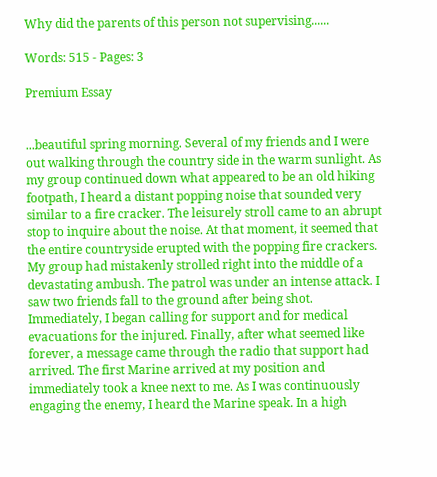Why did the parents of this person not supervising......

Words: 515 - Pages: 3

Premium Essay


...beautiful spring morning. Several of my friends and I were out walking through the country side in the warm sunlight. As my group continued down what appeared to be an old hiking footpath, I heard a distant popping noise that sounded very similar to a fire cracker. The leisurely stroll came to an abrupt stop to inquire about the noise. At that moment, it seemed that the entire countryside erupted with the popping fire crackers. My group had mistakenly strolled right into the middle of a devastating ambush. The patrol was under an intense attack. I saw two friends fall to the ground after being shot. Immediately, I began calling for support and for medical evacuations for the injured. Finally, after what seemed like forever, a message came through the radio that support had arrived. The first Marine arrived at my position and immediately took a knee next to me. As I was continuously engaging the enemy, I heard the Marine speak. In a high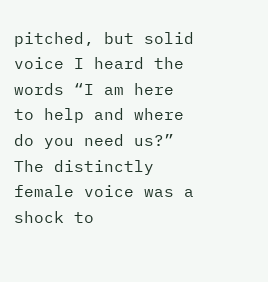pitched, but solid voice I heard the words “I am here to help and where do you need us?” The distinctly female voice was a shock to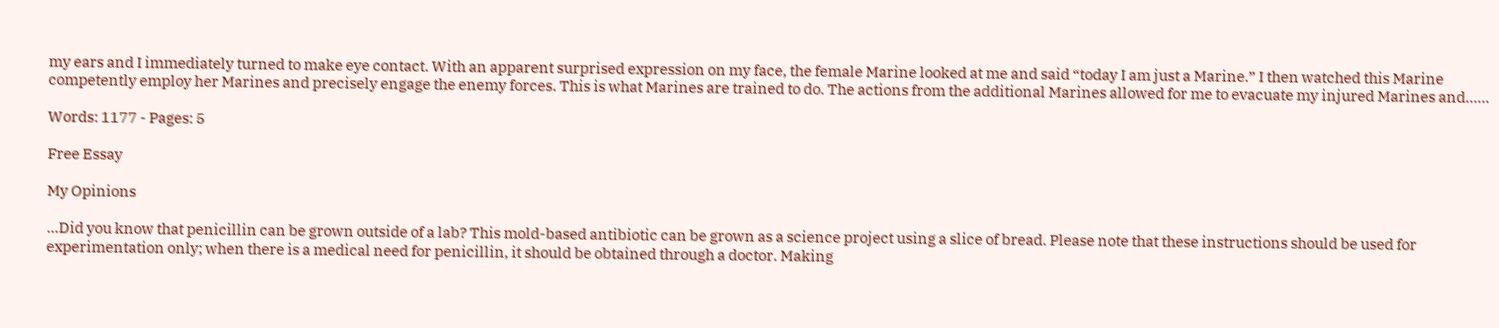my ears and I immediately turned to make eye contact. With an apparent surprised expression on my face, the female Marine looked at me and said “today I am just a Marine.” I then watched this Marine competently employ her Marines and precisely engage the enemy forces. This is what Marines are trained to do. The actions from the additional Marines allowed for me to evacuate my injured Marines and......

Words: 1177 - Pages: 5

Free Essay

My Opinions

...Did you know that penicillin can be grown outside of a lab? This mold-based antibiotic can be grown as a science project using a slice of bread. Please note that these instructions should be used for experimentation only; when there is a medical need for penicillin, it should be obtained through a doctor. Making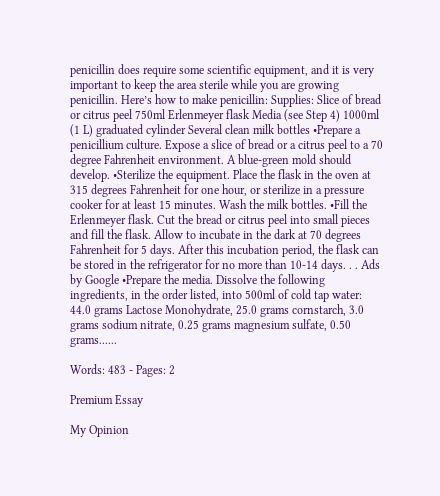penicillin does require some scientific equipment, and it is very important to keep the area sterile while you are growing penicillin. Here’s how to make penicillin: Supplies: Slice of bread or citrus peel 750ml Erlenmeyer flask Media (see Step 4) 1000ml (1 L) graduated cylinder Several clean milk bottles •Prepare a penicillium culture. Expose a slice of bread or a citrus peel to a 70 degree Fahrenheit environment. A blue-green mold should develop. •Sterilize the equipment. Place the flask in the oven at 315 degrees Fahrenheit for one hour, or sterilize in a pressure cooker for at least 15 minutes. Wash the milk bottles. •Fill the Erlenmeyer flask. Cut the bread or citrus peel into small pieces and fill the flask. Allow to incubate in the dark at 70 degrees Fahrenheit for 5 days. After this incubation period, the flask can be stored in the refrigerator for no more than 10-14 days. . . Ads by Google •Prepare the media. Dissolve the following ingredients, in the order listed, into 500ml of cold tap water: 44.0 grams Lactose Monohydrate, 25.0 grams cornstarch, 3.0 grams sodium nitrate, 0.25 grams magnesium sulfate, 0.50 grams......

Words: 483 - Pages: 2

Premium Essay

My Opinion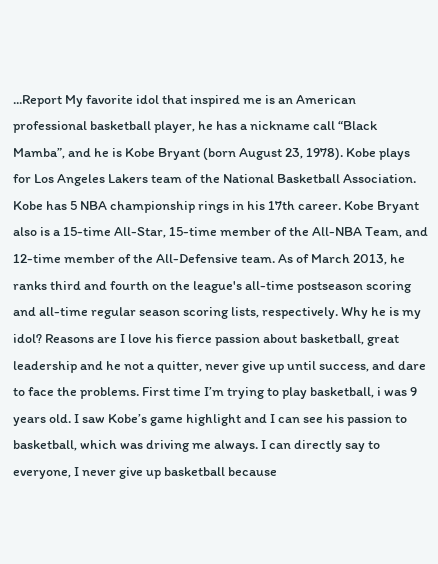...Report My favorite idol that inspired me is an American professional basketball player, he has a nickname call “Black Mamba”, and he is Kobe Bryant (born August 23, 1978). Kobe plays for Los Angeles Lakers team of the National Basketball Association. Kobe has 5 NBA championship rings in his 17th career. Kobe Bryant also is a 15-time All-Star, 15-time member of the All-NBA Team, and 12-time member of the All-Defensive team. As of March 2013, he ranks third and fourth on the league's all-time postseason scoring and all-time regular season scoring lists, respectively. Why he is my idol? Reasons are I love his fierce passion about basketball, great leadership and he not a quitter, never give up until success, and dare to face the problems. First time I’m trying to play basketball, i was 9 years old. I saw Kobe’s game highlight and I can see his passion to basketball, which was driving me always. I can directly say to everyone, I never give up basketball because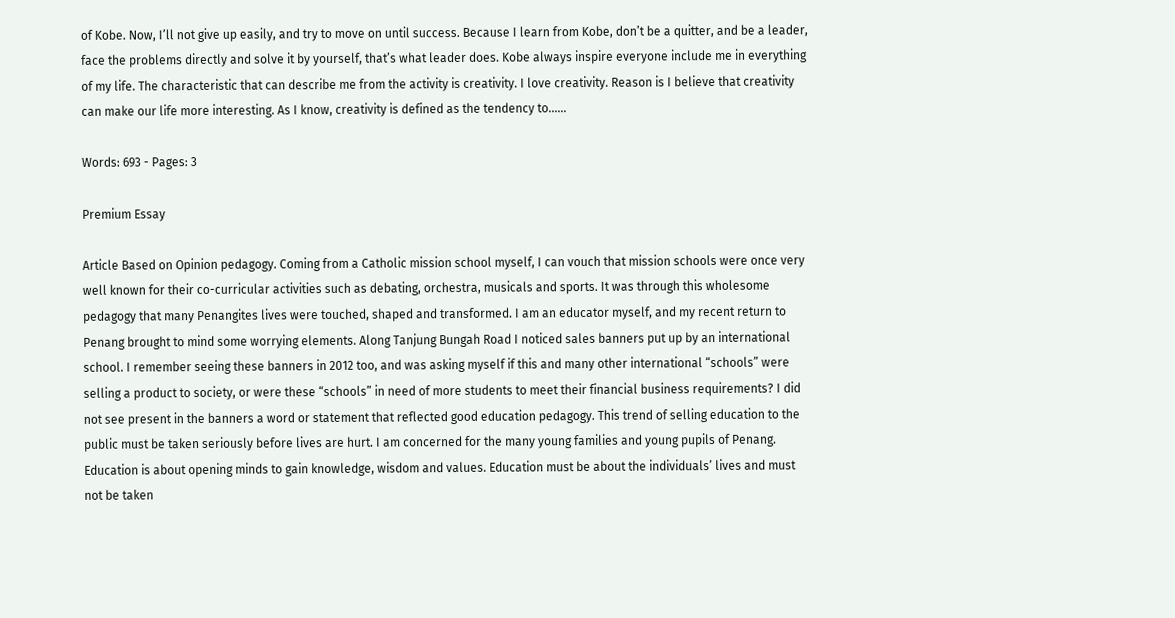of Kobe. Now, I’ll not give up easily, and try to move on until success. Because I learn from Kobe, don’t be a quitter, and be a leader, face the problems directly and solve it by yourself, that’s what leader does. Kobe always inspire everyone include me in everything of my life. The characteristic that can describe me from the activity is creativity. I love creativity. Reason is I believe that creativity can make our life more interesting. As I know, creativity is defined as the tendency to......

Words: 693 - Pages: 3

Premium Essay

Article Based on Opinion pedagogy. Coming from a Catholic mission school myself, I can vouch that mission schools were once very well known for their co-curricular activities such as debating, orchestra, musicals and sports. It was through this wholesome pedagogy that many Penangites lives were touched, shaped and transformed. I am an educator myself, and my recent return to Penang brought to mind some worrying elements. Along Tanjung Bungah Road I noticed sales banners put up by an international school. I remember seeing these banners in 2012 too, and was asking myself if this and many other international “schools” were selling a product to society, or were these “schools” in need of more students to meet their financial business requirements? I did not see present in the banners a word or statement that reflected good education pedagogy. This trend of selling education to the public must be taken seriously before lives are hurt. I am concerned for the many young families and young pupils of Penang. Education is about opening minds to gain knowledge, wisdom and values. Education must be about the individuals’ lives and must not be taken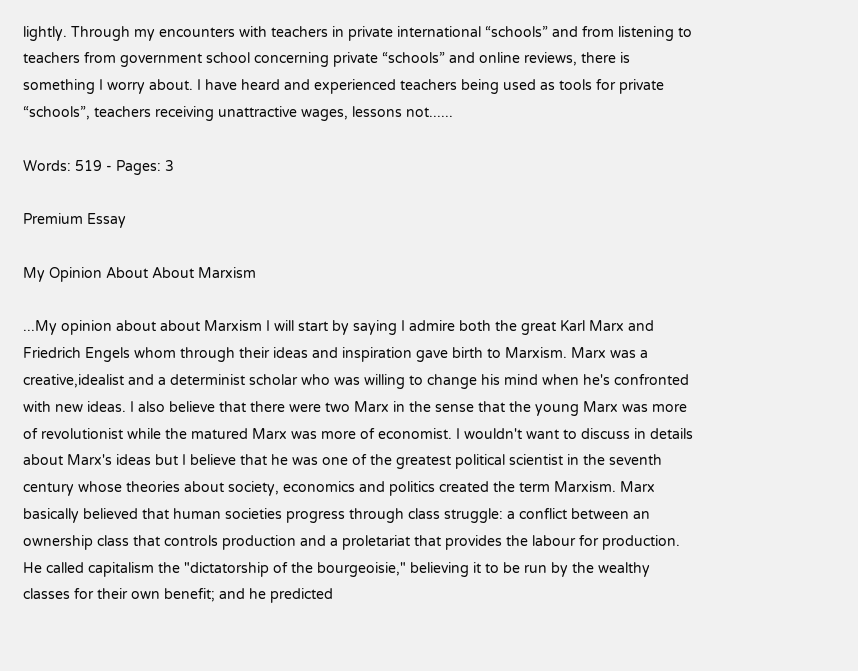lightly. Through my encounters with teachers in private international “schools” and from listening to teachers from government school concerning private “schools” and online reviews, there is something I worry about. I have heard and experienced teachers being used as tools for private “schools”, teachers receiving unattractive wages, lessons not......

Words: 519 - Pages: 3

Premium Essay

My Opinion About About Marxism

...My opinion about about Marxism I will start by saying I admire both the great Karl Marx and Friedrich Engels whom through their ideas and inspiration gave birth to Marxism. Marx was a creative,idealist and a determinist scholar who was willing to change his mind when he's confronted with new ideas. I also believe that there were two Marx in the sense that the young Marx was more of revolutionist while the matured Marx was more of economist. I wouldn't want to discuss in details about Marx's ideas but I believe that he was one of the greatest political scientist in the seventh century whose theories about society, economics and politics created the term Marxism. Marx basically believed that human societies progress through class struggle: a conflict between an ownership class that controls production and a proletariat that provides the labour for production. He called capitalism the "dictatorship of the bourgeoisie," believing it to be run by the wealthy classes for their own benefit; and he predicted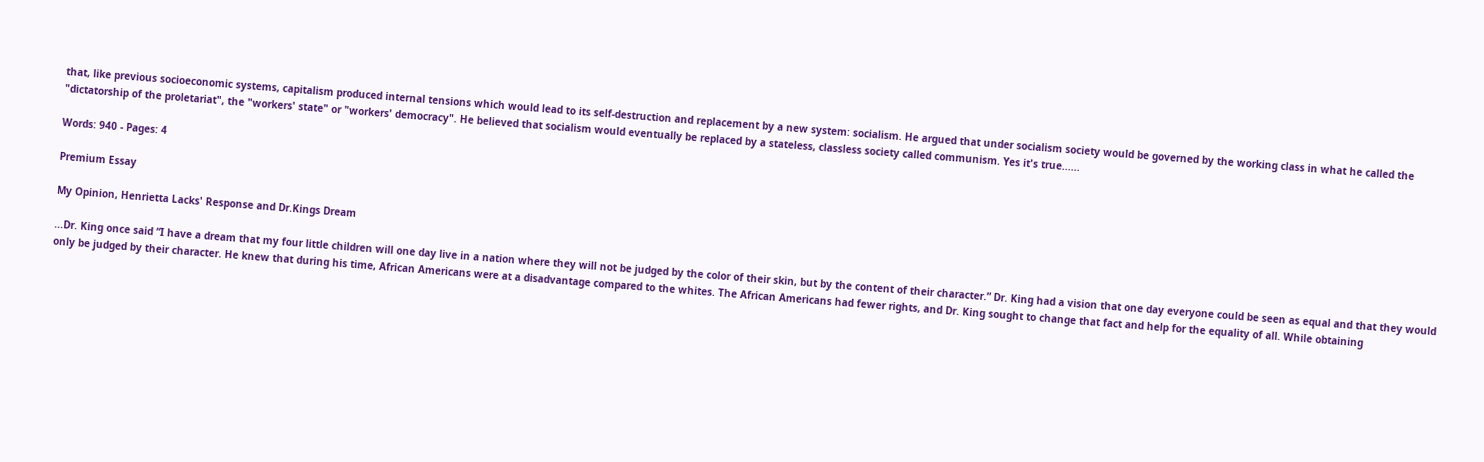that, like previous socioeconomic systems, capitalism produced internal tensions which would lead to its self-destruction and replacement by a new system: socialism. He argued that under socialism society would be governed by the working class in what he called the "dictatorship of the proletariat", the "workers' state" or "workers' democracy". He believed that socialism would eventually be replaced by a stateless, classless society called communism. Yes it's true......

Words: 940 - Pages: 4

Premium Essay

My Opinion, Henrietta Lacks' Response and Dr.Kings Dream

...Dr. King once said “I have a dream that my four little children will one day live in a nation where they will not be judged by the color of their skin, but by the content of their character.” Dr. King had a vision that one day everyone could be seen as equal and that they would only be judged by their character. He knew that during his time, African Americans were at a disadvantage compared to the whites. The African Americans had fewer rights, and Dr. King sought to change that fact and help for the equality of all. While obtaining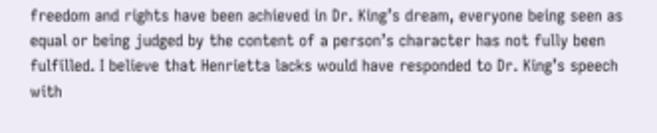freedom and rights have been achieved in Dr. King’s dream, everyone being seen as equal or being judged by the content of a person’s character has not fully been fulfilled. I believe that Henrietta lacks would have responded to Dr. King’s speech with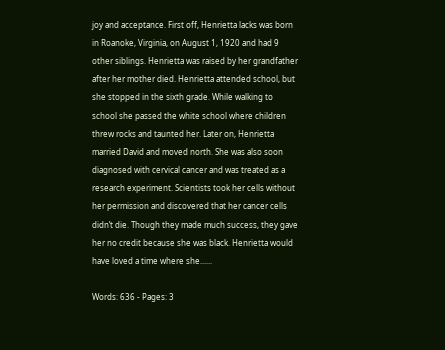joy and acceptance. First off, Henrietta lacks was born in Roanoke, Virginia, on August 1, 1920 and had 9 other siblings. Henrietta was raised by her grandfather after her mother died. Henrietta attended school, but she stopped in the sixth grade. While walking to school she passed the white school where children threw rocks and taunted her. Later on, Henrietta married David and moved north. She was also soon diagnosed with cervical cancer and was treated as a research experiment. Scientists took her cells without her permission and discovered that her cancer cells didn’t die. Though they made much success, they gave her no credit because she was black. Henrietta would have loved a time where she......

Words: 636 - Pages: 3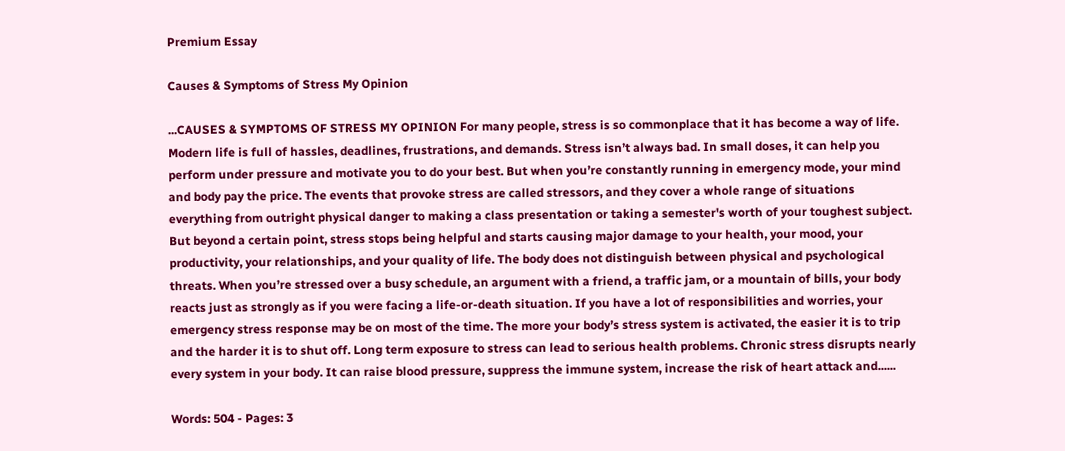Premium Essay

Causes & Symptoms of Stress My Opinion

...CAUSES & SYMPTOMS OF STRESS MY OPINION For many people, stress is so commonplace that it has become a way of life. Modern life is full of hassles, deadlines, frustrations, and demands. Stress isn’t always bad. In small doses, it can help you perform under pressure and motivate you to do your best. But when you’re constantly running in emergency mode, your mind and body pay the price. The events that provoke stress are called stressors, and they cover a whole range of situations everything from outright physical danger to making a class presentation or taking a semester's worth of your toughest subject. But beyond a certain point, stress stops being helpful and starts causing major damage to your health, your mood, your productivity, your relationships, and your quality of life. The body does not distinguish between physical and psychological threats. When you’re stressed over a busy schedule, an argument with a friend, a traffic jam, or a mountain of bills, your body reacts just as strongly as if you were facing a life-or-death situation. If you have a lot of responsibilities and worries, your emergency stress response may be on most of the time. The more your body’s stress system is activated, the easier it is to trip and the harder it is to shut off. Long term exposure to stress can lead to serious health problems. Chronic stress disrupts nearly every system in your body. It can raise blood pressure, suppress the immune system, increase the risk of heart attack and......

Words: 504 - Pages: 3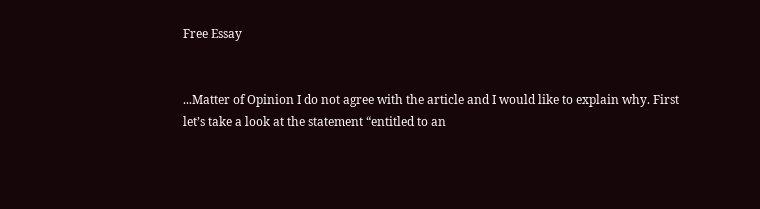Free Essay


...Matter of Opinion I do not agree with the article and I would like to explain why. First let’s take a look at the statement “entitled to an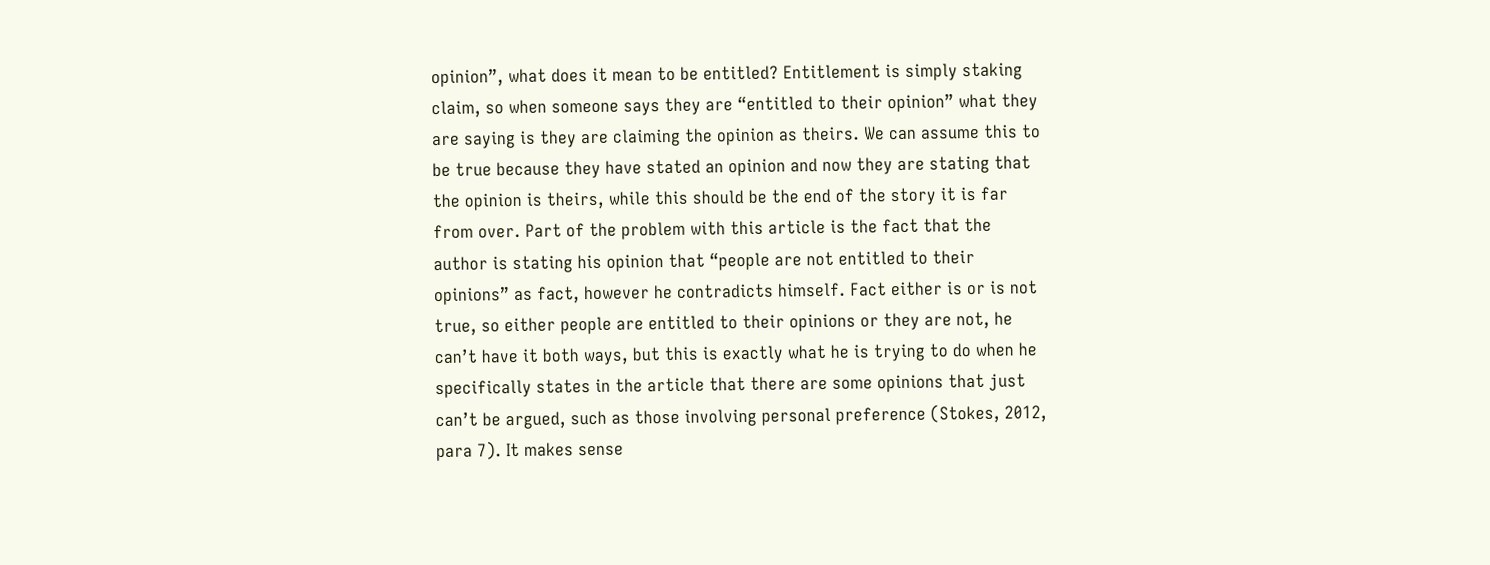opinion”, what does it mean to be entitled? Entitlement is simply staking claim, so when someone says they are “entitled to their opinion” what they are saying is they are claiming the opinion as theirs. We can assume this to be true because they have stated an opinion and now they are stating that the opinion is theirs, while this should be the end of the story it is far from over. Part of the problem with this article is the fact that the author is stating his opinion that “people are not entitled to their opinions” as fact, however he contradicts himself. Fact either is or is not true, so either people are entitled to their opinions or they are not, he can’t have it both ways, but this is exactly what he is trying to do when he specifically states in the article that there are some opinions that just can’t be argued, such as those involving personal preference (Stokes, 2012, para 7). It makes sense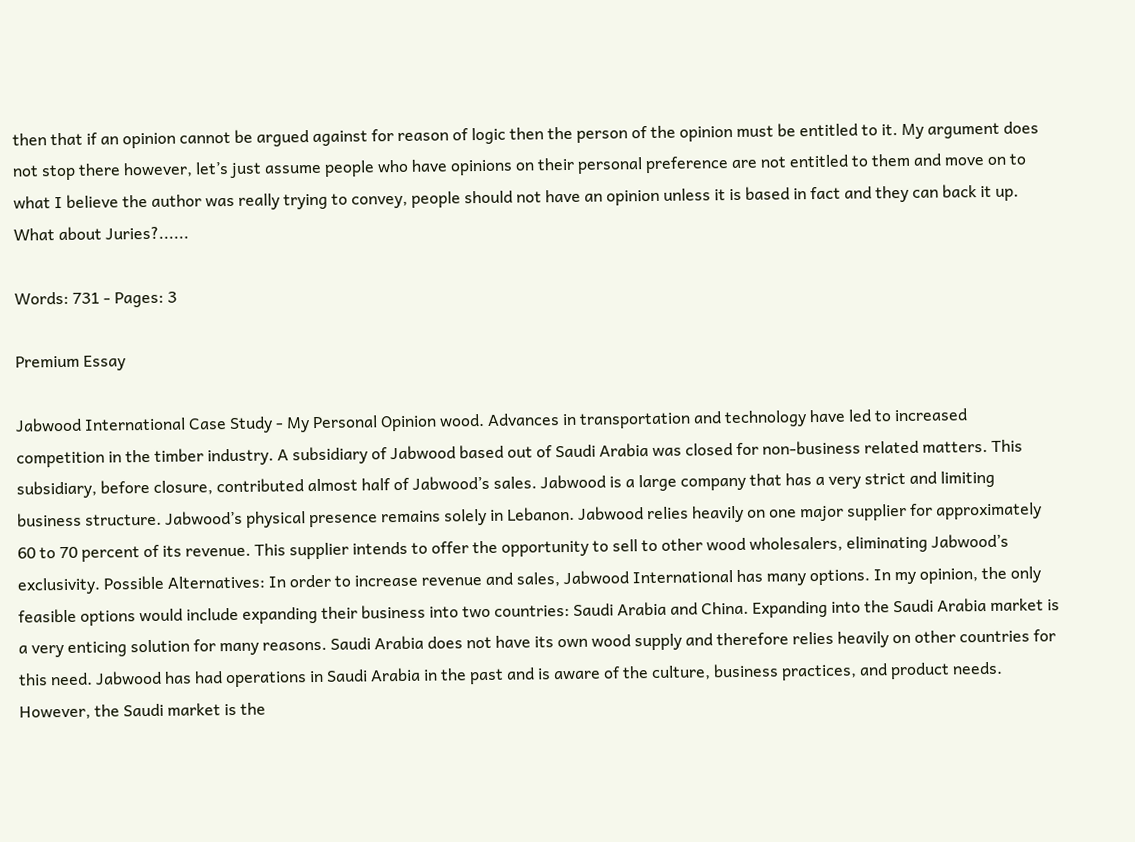then that if an opinion cannot be argued against for reason of logic then the person of the opinion must be entitled to it. My argument does not stop there however, let’s just assume people who have opinions on their personal preference are not entitled to them and move on to what I believe the author was really trying to convey, people should not have an opinion unless it is based in fact and they can back it up. What about Juries?......

Words: 731 - Pages: 3

Premium Essay

Jabwood International Case Study - My Personal Opinion wood. Advances in transportation and technology have led to increased competition in the timber industry. A subsidiary of Jabwood based out of Saudi Arabia was closed for non-business related matters. This subsidiary, before closure, contributed almost half of Jabwood’s sales. Jabwood is a large company that has a very strict and limiting business structure. Jabwood’s physical presence remains solely in Lebanon. Jabwood relies heavily on one major supplier for approximately 60 to 70 percent of its revenue. This supplier intends to offer the opportunity to sell to other wood wholesalers, eliminating Jabwood’s exclusivity. Possible Alternatives: In order to increase revenue and sales, Jabwood International has many options. In my opinion, the only feasible options would include expanding their business into two countries: Saudi Arabia and China. Expanding into the Saudi Arabia market is a very enticing solution for many reasons. Saudi Arabia does not have its own wood supply and therefore relies heavily on other countries for this need. Jabwood has had operations in Saudi Arabia in the past and is aware of the culture, business practices, and product needs. However, the Saudi market is the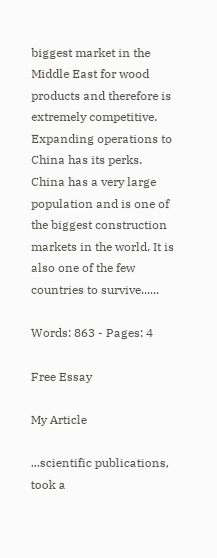biggest market in the Middle East for wood products and therefore is extremely competitive. Expanding operations to China has its perks. China has a very large population and is one of the biggest construction markets in the world. It is also one of the few countries to survive......

Words: 863 - Pages: 4

Free Essay

My Article

...scientific publications, took a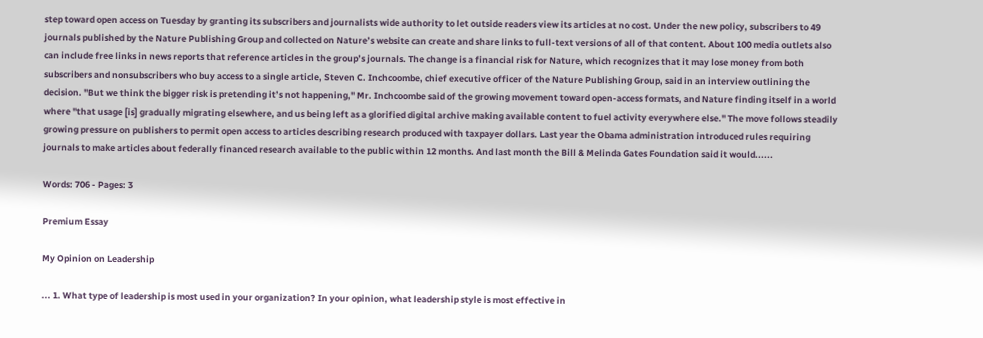step toward open access on Tuesday by granting its subscribers and journalists wide authority to let outside readers view its articles at no cost. Under the new policy, subscribers to 49 journals published by the Nature Publishing Group and collected on Nature’s website can create and share links to full-text versions of all of that content. About 100 media outlets also can include free links in news reports that reference articles in the group’s journals. The change is a financial risk for Nature, which recognizes that it may lose money from both subscribers and nonsubscribers who buy access to a single article, Steven C. Inchcoombe, chief executive officer of the Nature Publishing Group, said in an interview outlining the decision. "But we think the bigger risk is pretending it’s not happening," Mr. Inchcoombe said of the growing movement toward open-access formats, and Nature finding itself in a world where "that usage [is] gradually migrating elsewhere, and us being left as a glorified digital archive making available content to fuel activity everywhere else." The move follows steadily growing pressure on publishers to permit open access to articles describing research produced with taxpayer dollars. Last year the Obama administration introduced rules requiring journals to make articles about federally financed research available to the public within 12 months. And last month the Bill & Melinda Gates Foundation said it would......

Words: 706 - Pages: 3

Premium Essay

My Opinion on Leadership

... 1. What type of leadership is most used in your organization? In your opinion, what leadership style is most effective in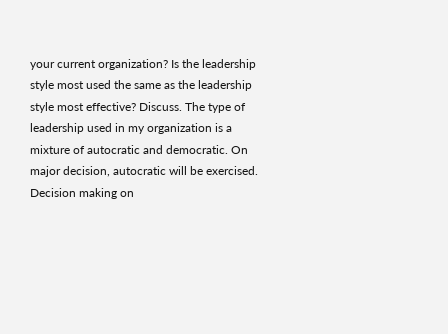your current organization? Is the leadership style most used the same as the leadership style most effective? Discuss. The type of leadership used in my organization is a mixture of autocratic and democratic. On major decision, autocratic will be exercised. Decision making on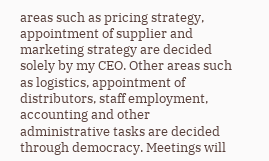areas such as pricing strategy, appointment of supplier and marketing strategy are decided solely by my CEO. Other areas such as logistics, appointment of distributors, staff employment, accounting and other administrative tasks are decided through democracy. Meetings will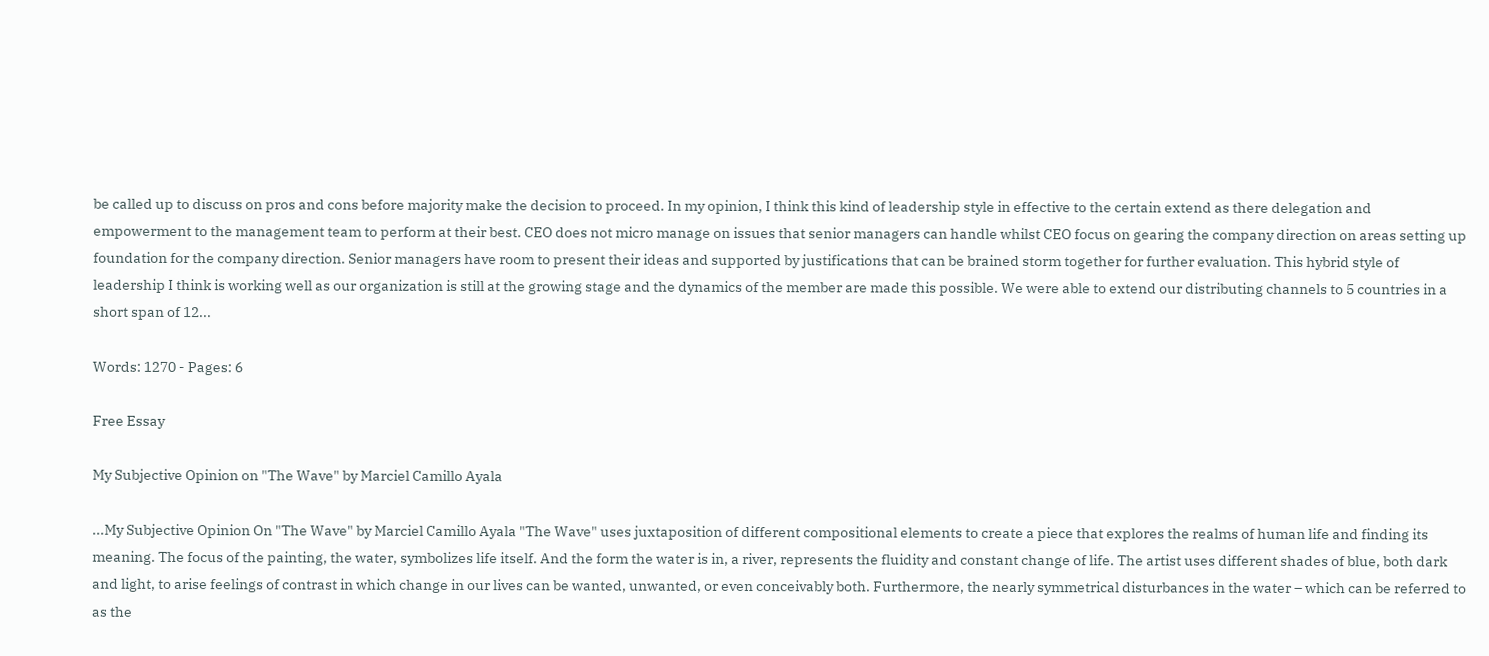be called up to discuss on pros and cons before majority make the decision to proceed. In my opinion, I think this kind of leadership style in effective to the certain extend as there delegation and empowerment to the management team to perform at their best. CEO does not micro manage on issues that senior managers can handle whilst CEO focus on gearing the company direction on areas setting up foundation for the company direction. Senior managers have room to present their ideas and supported by justifications that can be brained storm together for further evaluation. This hybrid style of leadership I think is working well as our organization is still at the growing stage and the dynamics of the member are made this possible. We were able to extend our distributing channels to 5 countries in a short span of 12...

Words: 1270 - Pages: 6

Free Essay

My Subjective Opinion on "The Wave" by Marciel Camillo Ayala

...My Subjective Opinion On "The Wave" by Marciel Camillo Ayala "The Wave" uses juxtaposition of different compositional elements to create a piece that explores the realms of human life and finding its meaning. The focus of the painting, the water, symbolizes life itself. And the form the water is in, a river, represents the fluidity and constant change of life. The artist uses different shades of blue, both dark and light, to arise feelings of contrast in which change in our lives can be wanted, unwanted, or even conceivably both. Furthermore, the nearly symmetrical disturbances in the water – which can be referred to as the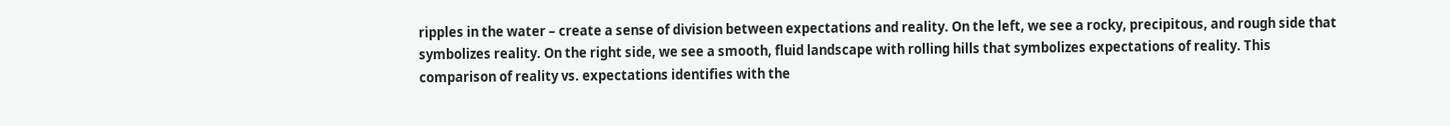ripples in the water – create a sense of division between expectations and reality. On the left, we see a rocky, precipitous, and rough side that symbolizes reality. On the right side, we see a smooth, fluid landscape with rolling hills that symbolizes expectations of reality. This comparison of reality vs. expectations identifies with the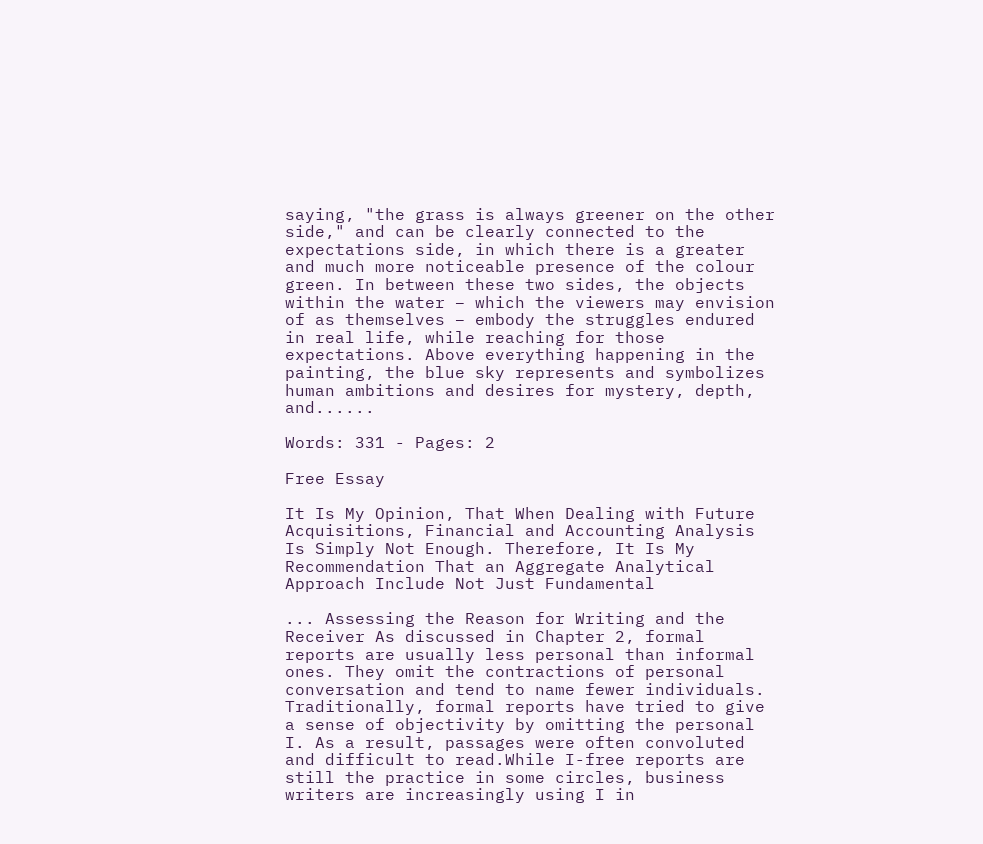saying, "the grass is always greener on the other side," and can be clearly connected to the expectations side, in which there is a greater and much more noticeable presence of the colour green. In between these two sides, the objects within the water – which the viewers may envision of as themselves – embody the struggles endured in real life, while reaching for those expectations. Above everything happening in the painting, the blue sky represents and symbolizes human ambitions and desires for mystery, depth, and......

Words: 331 - Pages: 2

Free Essay

It Is My Opinion, That When Dealing with Future Acquisitions, Financial and Accounting Analysis Is Simply Not Enough. Therefore, It Is My Recommendation That an Aggregate Analytical Approach Include Not Just Fundamental

... Assessing the Reason for Writing and the Receiver As discussed in Chapter 2, formal reports are usually less personal than informal ones. They omit the contractions of personal conversation and tend to name fewer individuals. Traditionally, formal reports have tried to give a sense of objectivity by omitting the personal I. As a result, passages were often convoluted and difficult to read.While I-free reports are still the practice in some circles, business writers are increasingly using I in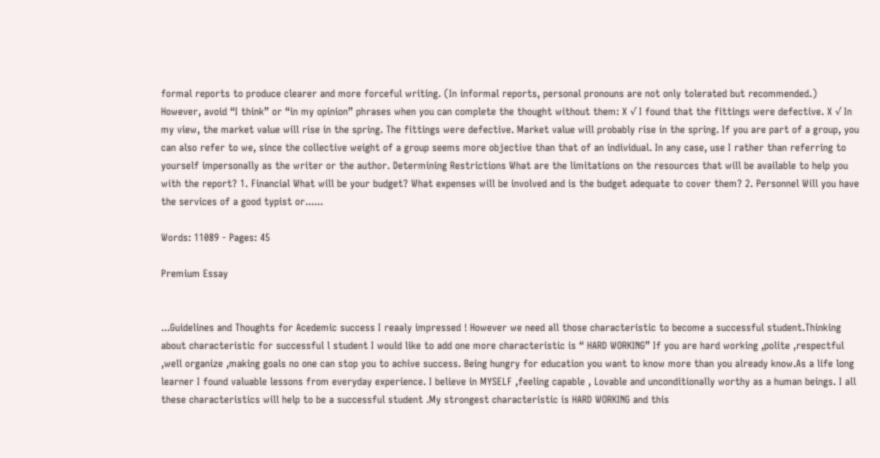formal reports to produce clearer and more forceful writing. (In informal reports, personal pronouns are not only tolerated but recommended.) However, avoid “I think” or “in my opinion” phrases when you can complete the thought without them: X √ I found that the fittings were defective. X √ In my view, the market value will rise in the spring. The fittings were defective. Market value will probably rise in the spring. If you are part of a group, you can also refer to we, since the collective weight of a group seems more objective than that of an individual. In any case, use I rather than referring to yourself impersonally as the writer or the author. Determining Restrictions What are the limitations on the resources that will be available to help you with the report? 1. Financial What will be your budget? What expenses will be involved and is the budget adequate to cover them? 2. Personnel Will you have the services of a good typist or......

Words: 11089 - Pages: 45

Premium Essay


...Guidelines and Thoughts for Acedemic success I reaaly impressed ! However we need all those characteristic to become a successful student.Thinking about characteristic for successful l student I would like to add one more characteristic is “ HARD WORKING” If you are hard working ,polite ,respectful ,well organize ,making goals no one can stop you to achive success. Being hungry for education you want to know more than you already know.As a life long learner I found valuable lessons from everyday experience. I believe in MYSELF ,feeling capable , Lovable and unconditionally worthy as a human beings. I all these characteristics will help to be a successful student .My strongest characteristic is HARD WORKING and this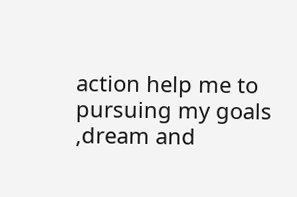action help me to pursuing my goals ,dream and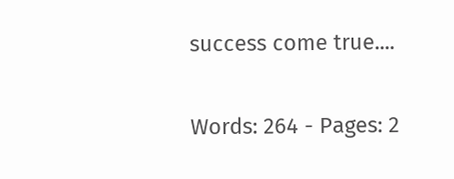success come true....

Words: 264 - Pages: 2